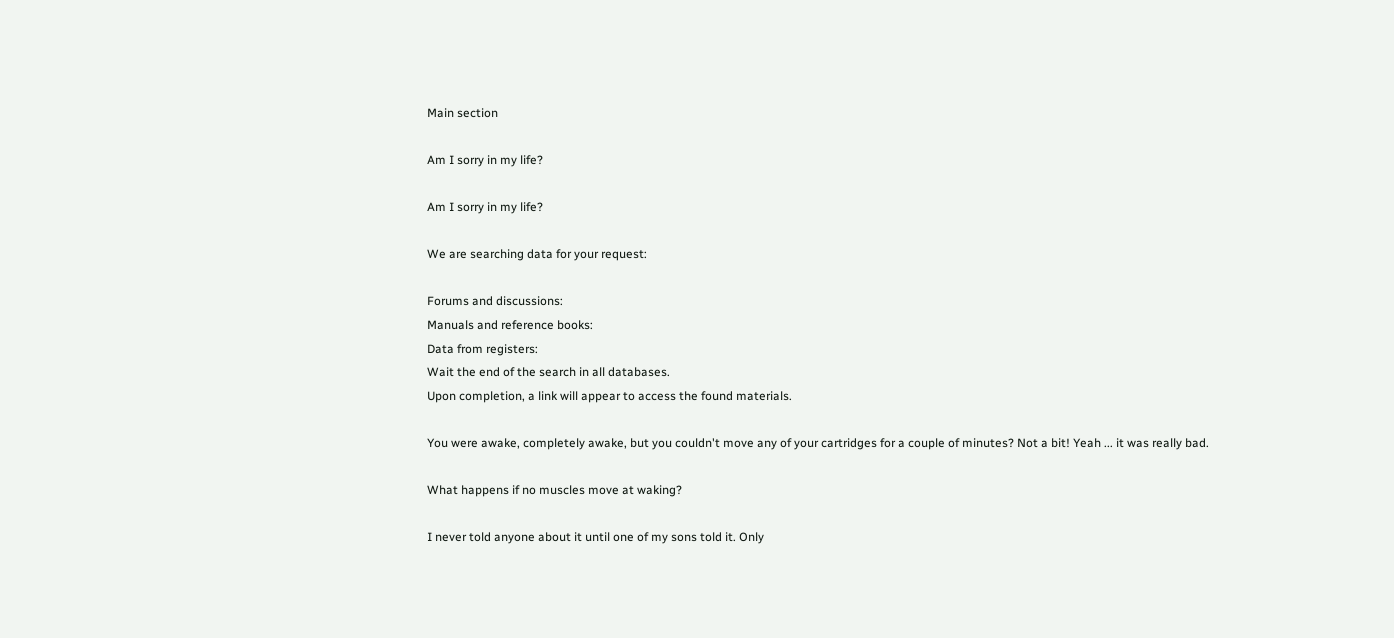Main section

Am I sorry in my life?

Am I sorry in my life?

We are searching data for your request:

Forums and discussions:
Manuals and reference books:
Data from registers:
Wait the end of the search in all databases.
Upon completion, a link will appear to access the found materials.

You were awake, completely awake, but you couldn't move any of your cartridges for a couple of minutes? Not a bit! Yeah ... it was really bad.

What happens if no muscles move at waking?

I never told anyone about it until one of my sons told it. Only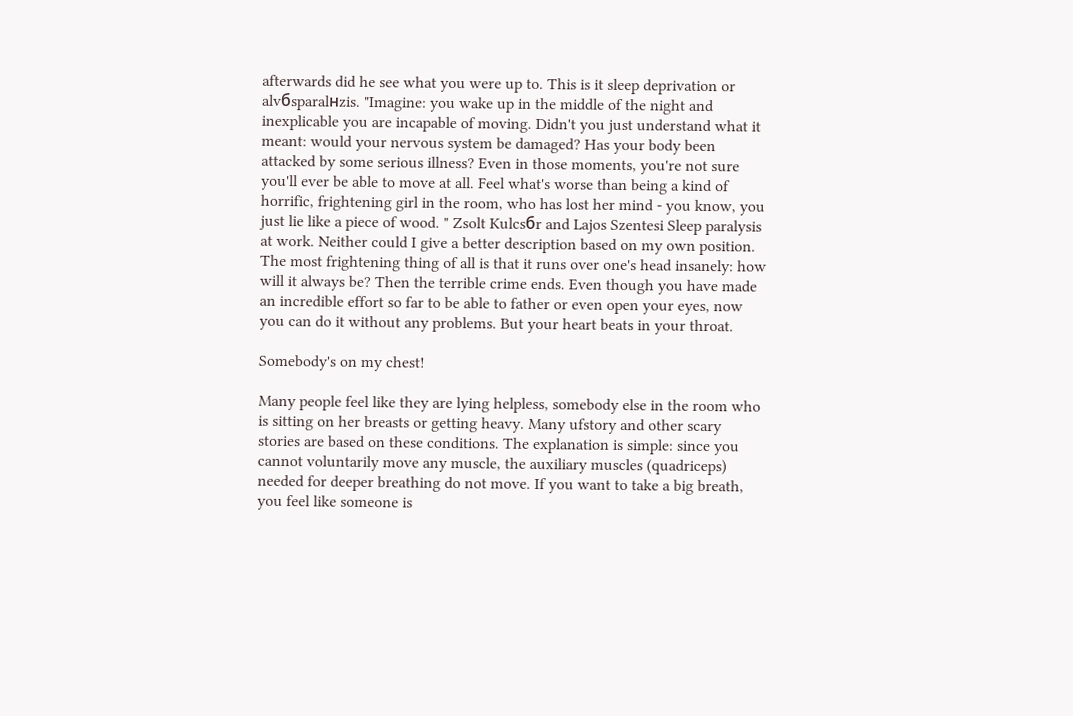afterwards did he see what you were up to. This is it sleep deprivation or alvбsparalнzis. "Imagine: you wake up in the middle of the night and inexplicable you are incapable of moving. Didn't you just understand what it meant: would your nervous system be damaged? Has your body been attacked by some serious illness? Even in those moments, you're not sure you'll ever be able to move at all. Feel what's worse than being a kind of horrific, frightening girl in the room, who has lost her mind - you know, you just lie like a piece of wood. " Zsolt Kulcsбr and Lajos Szentesi Sleep paralysis at work. Neither could I give a better description based on my own position. The most frightening thing of all is that it runs over one's head insanely: how will it always be? Then the terrible crime ends. Even though you have made an incredible effort so far to be able to father or even open your eyes, now you can do it without any problems. But your heart beats in your throat.

Somebody's on my chest!

Many people feel like they are lying helpless, somebody else in the room who is sitting on her breasts or getting heavy. Many ufstory and other scary stories are based on these conditions. The explanation is simple: since you cannot voluntarily move any muscle, the auxiliary muscles (quadriceps) needed for deeper breathing do not move. If you want to take a big breath, you feel like someone is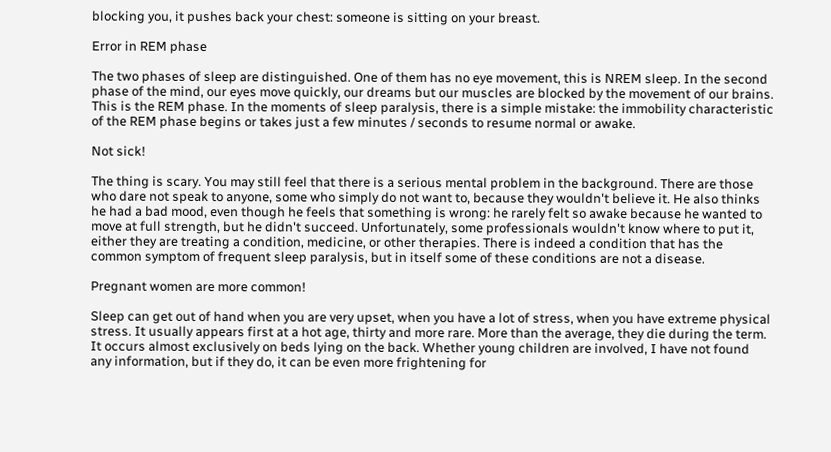blocking you, it pushes back your chest: someone is sitting on your breast.

Error in REM phase

The two phases of sleep are distinguished. One of them has no eye movement, this is NREM sleep. In the second phase of the mind, our eyes move quickly, our dreams but our muscles are blocked by the movement of our brains. This is the REM phase. In the moments of sleep paralysis, there is a simple mistake: the immobility characteristic of the REM phase begins or takes just a few minutes / seconds to resume normal or awake.

Not sick!

The thing is scary. You may still feel that there is a serious mental problem in the background. There are those who dare not speak to anyone, some who simply do not want to, because they wouldn't believe it. He also thinks he had a bad mood, even though he feels that something is wrong: he rarely felt so awake because he wanted to move at full strength, but he didn't succeed. Unfortunately, some professionals wouldn't know where to put it, either they are treating a condition, medicine, or other therapies. There is indeed a condition that has the common symptom of frequent sleep paralysis, but in itself some of these conditions are not a disease.

Pregnant women are more common!

Sleep can get out of hand when you are very upset, when you have a lot of stress, when you have extreme physical stress. It usually appears first at a hot age, thirty and more rare. More than the average, they die during the term. It occurs almost exclusively on beds lying on the back. Whether young children are involved, I have not found any information, but if they do, it can be even more frightening for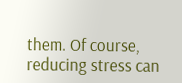them. Of course, reducing stress can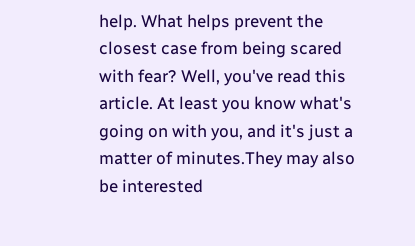help. What helps prevent the closest case from being scared with fear? Well, you've read this article. At least you know what's going on with you, and it's just a matter of minutes.They may also be interested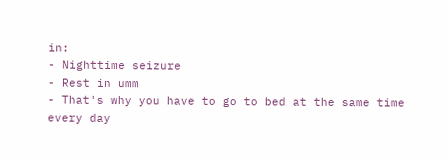in:
- Nighttime seizure
- Rest in umm
- That's why you have to go to bed at the same time every day